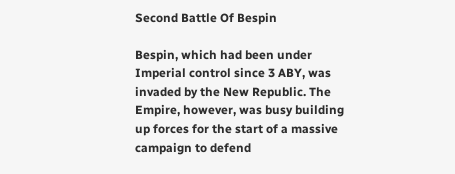Second Battle Of Bespin

Bespin, which had been under Imperial control since 3 ABY, was invaded by the New Republic. The Empire, however, was busy building up forces for the start of a massive campaign to defend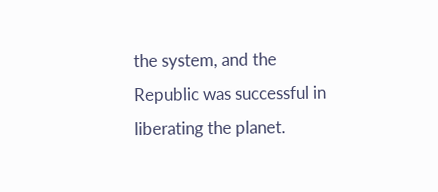the system, and the Republic was successful in liberating the planet.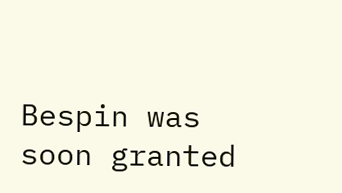Bespin was soon granted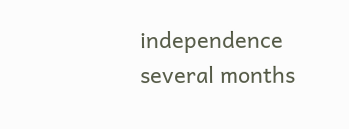independence several months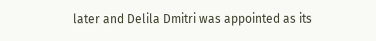later and Delila Dmitri was appointed as its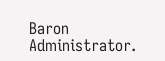Baron Administrator.